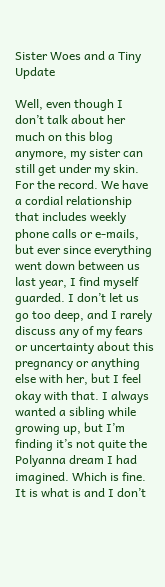Sister Woes and a Tiny Update

Well, even though I don’t talk about her much on this blog anymore, my sister can still get under my skin. For the record. We have a cordial relationship that includes weekly phone calls or e-mails, but ever since everything went down between us last year, I find myself guarded. I don’t let us go too deep, and I rarely discuss any of my fears or uncertainty about this pregnancy or anything else with her, but I feel okay with that. I always wanted a sibling while growing up, but I’m finding it’s not quite the Polyanna dream I had imagined. Which is fine. It is what is and I don’t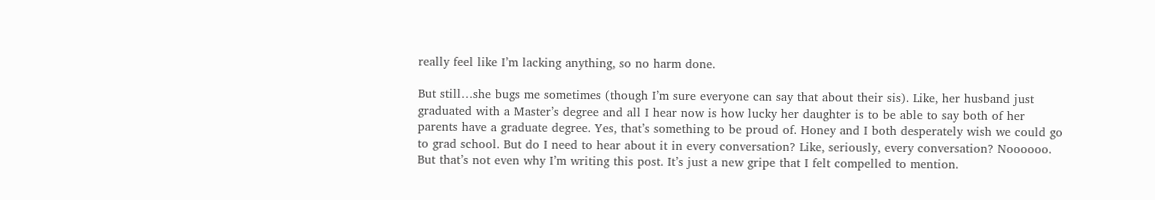really feel like I’m lacking anything, so no harm done.

But still…she bugs me sometimes (though I’m sure everyone can say that about their sis). Like, her husband just graduated with a Master’s degree and all I hear now is how lucky her daughter is to be able to say both of her parents have a graduate degree. Yes, that’s something to be proud of. Honey and I both desperately wish we could go to grad school. But do I need to hear about it in every conversation? Like, seriously, every conversation? Noooooo. But that’s not even why I’m writing this post. It’s just a new gripe that I felt compelled to mention.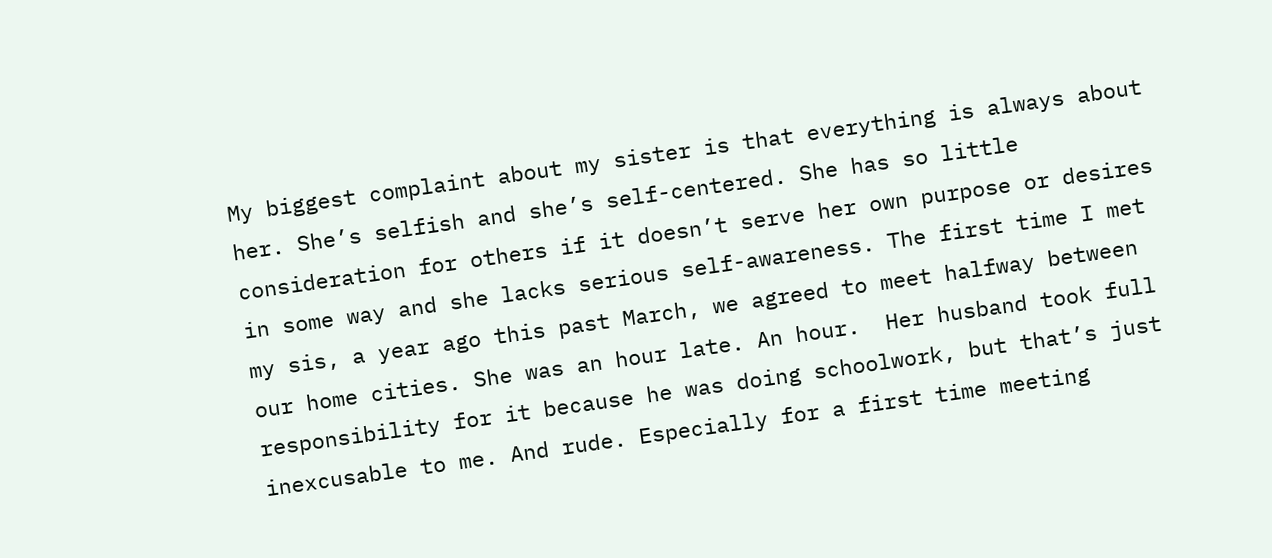My biggest complaint about my sister is that everything is always about her. She’s selfish and she’s self-centered. She has so little consideration for others if it doesn’t serve her own purpose or desires in some way and she lacks serious self-awareness. The first time I met my sis, a year ago this past March, we agreed to meet halfway between our home cities. She was an hour late. An hour.  Her husband took full responsibility for it because he was doing schoolwork, but that’s just inexcusable to me. And rude. Especially for a first time meeting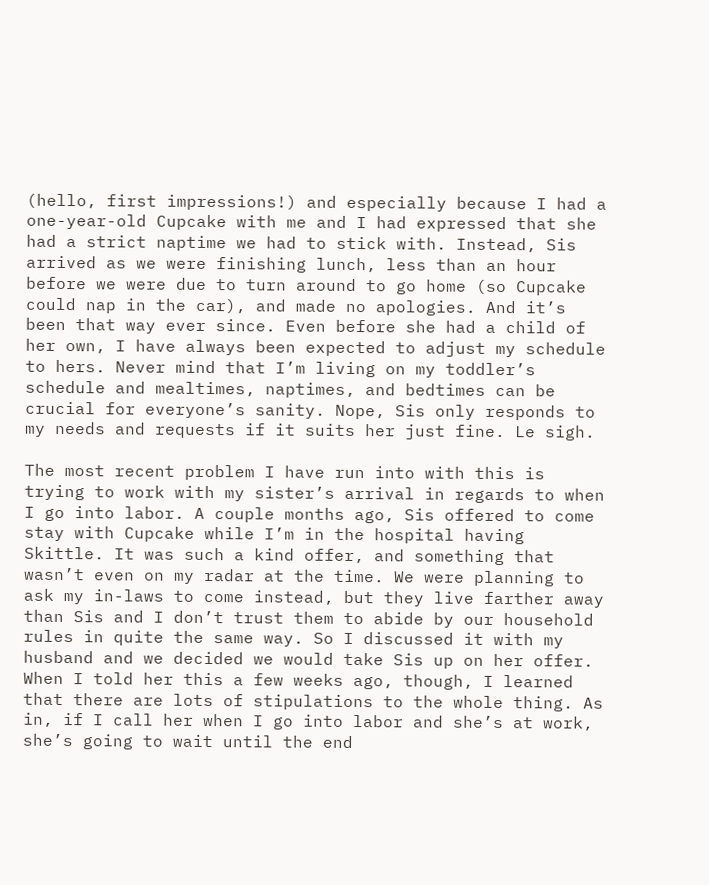(hello, first impressions!) and especially because I had a one-year-old Cupcake with me and I had expressed that she had a strict naptime we had to stick with. Instead, Sis arrived as we were finishing lunch, less than an hour before we were due to turn around to go home (so Cupcake could nap in the car), and made no apologies. And it’s been that way ever since. Even before she had a child of her own, I have always been expected to adjust my schedule to hers. Never mind that I’m living on my toddler’s schedule and mealtimes, naptimes, and bedtimes can be crucial for everyone’s sanity. Nope, Sis only responds to my needs and requests if it suits her just fine. Le sigh.

The most recent problem I have run into with this is trying to work with my sister’s arrival in regards to when I go into labor. A couple months ago, Sis offered to come stay with Cupcake while I’m in the hospital having Skittle. It was such a kind offer, and something that wasn’t even on my radar at the time. We were planning to ask my in-laws to come instead, but they live farther away than Sis and I don’t trust them to abide by our household rules in quite the same way. So I discussed it with my husband and we decided we would take Sis up on her offer. When I told her this a few weeks ago, though, I learned that there are lots of stipulations to the whole thing. As in, if I call her when I go into labor and she’s at work, she’s going to wait until the end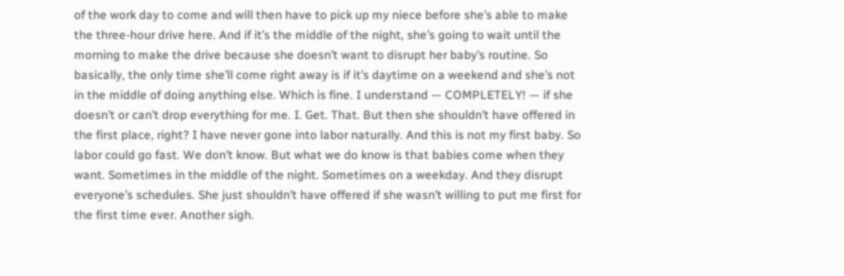of the work day to come and will then have to pick up my niece before she’s able to make the three-hour drive here. And if it’s the middle of the night, she’s going to wait until the morning to make the drive because she doesn’t want to disrupt her baby’s routine. So basically, the only time she’ll come right away is if it’s daytime on a weekend and she’s not in the middle of doing anything else. Which is fine. I understand — COMPLETELY! — if she doesn’t or can’t drop everything for me. I. Get. That. But then she shouldn’t have offered in the first place, right? I have never gone into labor naturally. And this is not my first baby. So labor could go fast. We don’t know. But what we do know is that babies come when they want. Sometimes in the middle of the night. Sometimes on a weekday. And they disrupt everyone’s schedules. She just shouldn’t have offered if she wasn’t willing to put me first for the first time ever. Another sigh.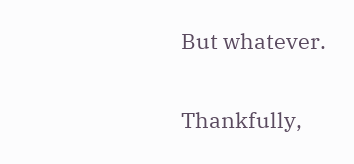But whatever.

Thankfully,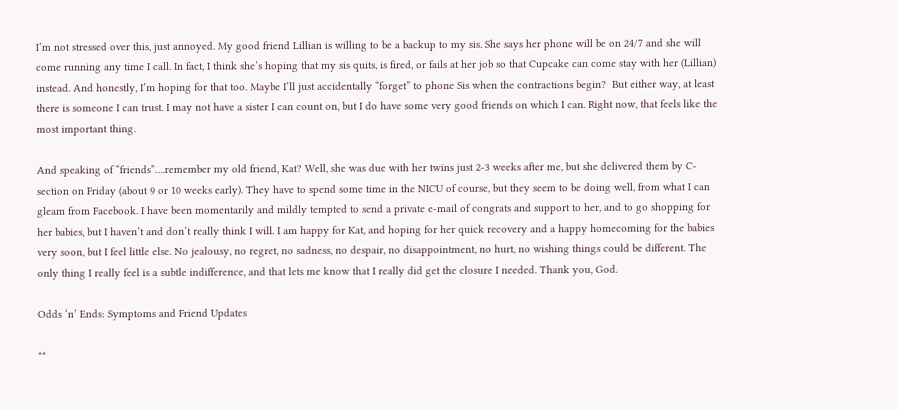I’m not stressed over this, just annoyed. My good friend Lillian is willing to be a backup to my sis. She says her phone will be on 24/7 and she will come running any time I call. In fact, I think she’s hoping that my sis quits, is fired, or fails at her job so that Cupcake can come stay with her (Lillian) instead. And honestly, I’m hoping for that too. Maybe I’ll just accidentally “forget” to phone Sis when the contractions begin?  But either way, at least there is someone I can trust. I may not have a sister I can count on, but I do have some very good friends on which I can. Right now, that feels like the most important thing.

And speaking of “friends”….remember my old friend, Kat? Well, she was due with her twins just 2-3 weeks after me, but she delivered them by C-section on Friday (about 9 or 10 weeks early). They have to spend some time in the NICU of course, but they seem to be doing well, from what I can gleam from Facebook. I have been momentarily and mildly tempted to send a private e-mail of congrats and support to her, and to go shopping for her babies, but I haven’t and don’t really think I will. I am happy for Kat, and hoping for her quick recovery and a happy homecoming for the babies very soon, but I feel little else. No jealousy, no regret, no sadness, no despair, no disappointment, no hurt, no wishing things could be different. The only thing I really feel is a subtle indifference, and that lets me know that I really did get the closure I needed. Thank you, God.

Odds ‘n’ Ends: Symptoms and Friend Updates

**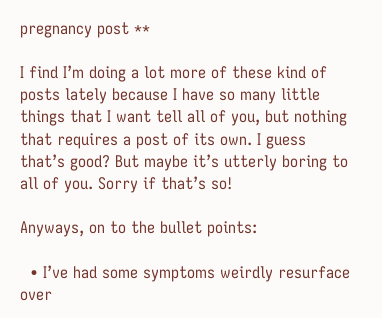pregnancy post **

I find I’m doing a lot more of these kind of posts lately because I have so many little things that I want tell all of you, but nothing that requires a post of its own. I guess that’s good? But maybe it’s utterly boring to all of you. Sorry if that’s so!

Anyways, on to the bullet points:

  • I’ve had some symptoms weirdly resurface over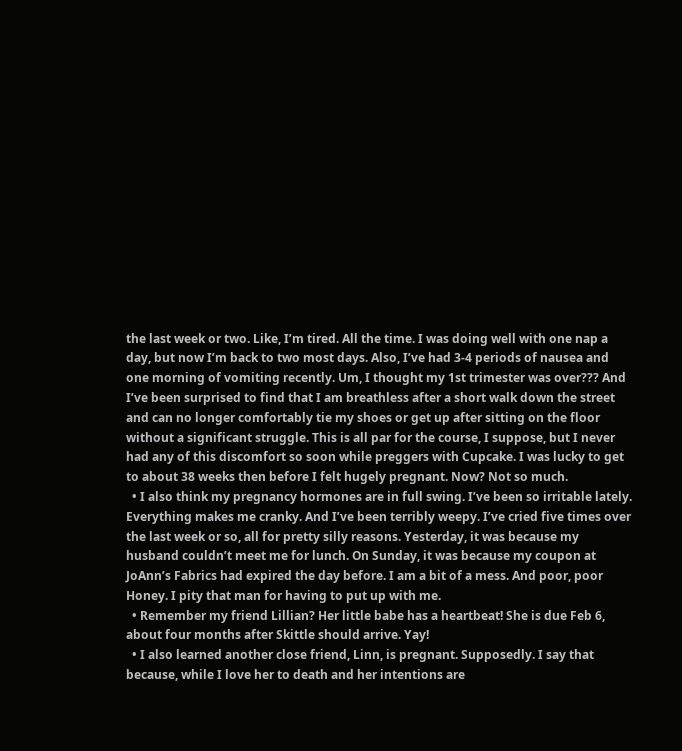the last week or two. Like, I’m tired. All the time. I was doing well with one nap a day, but now I’m back to two most days. Also, I’ve had 3-4 periods of nausea and one morning of vomiting recently. Um, I thought my 1st trimester was over??? And I’ve been surprised to find that I am breathless after a short walk down the street and can no longer comfortably tie my shoes or get up after sitting on the floor without a significant struggle. This is all par for the course, I suppose, but I never had any of this discomfort so soon while preggers with Cupcake. I was lucky to get to about 38 weeks then before I felt hugely pregnant. Now? Not so much.
  • I also think my pregnancy hormones are in full swing. I’ve been so irritable lately. Everything makes me cranky. And I’ve been terribly weepy. I’ve cried five times over the last week or so, all for pretty silly reasons. Yesterday, it was because my husband couldn’t meet me for lunch. On Sunday, it was because my coupon at JoAnn’s Fabrics had expired the day before. I am a bit of a mess. And poor, poor Honey. I pity that man for having to put up with me.
  • Remember my friend Lillian? Her little babe has a heartbeat! She is due Feb 6, about four months after Skittle should arrive. Yay!
  • I also learned another close friend, Linn, is pregnant. Supposedly. I say that because, while I love her to death and her intentions are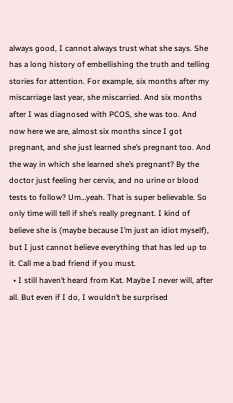always good, I cannot always trust what she says. She has a long history of embellishing the truth and telling stories for attention. For example, six months after my miscarriage last year, she miscarried. And six months after I was diagnosed with PCOS, she was too. And now here we are, almost six months since I got pregnant, and she just learned she’s pregnant too. And the way in which she learned she’s pregnant? By the doctor just feeling her cervix, and no urine or blood tests to follow? Um…yeah. That is super believable. So only time will tell if she’s really pregnant. I kind of believe she is (maybe because I’m just an idiot myself), but I just cannot believe everything that has led up to it. Call me a bad friend if you must.
  • I still haven’t heard from Kat. Maybe I never will, after all. But even if I do, I wouldn’t be surprised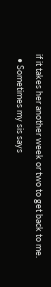if it takes her another week or two to get back to me.
  • Sometimes my sis says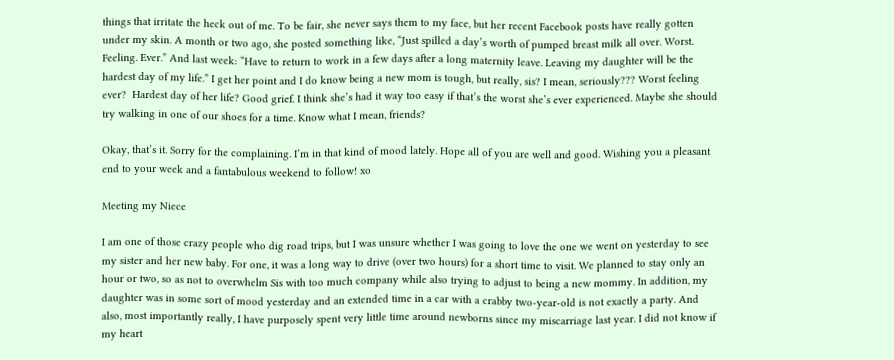things that irritate the heck out of me. To be fair, she never says them to my face, but her recent Facebook posts have really gotten under my skin. A month or two ago, she posted something like, “Just spilled a day’s worth of pumped breast milk all over. Worst. Feeling. Ever.” And last week: “Have to return to work in a few days after a long maternity leave. Leaving my daughter will be the hardest day of my life.” I get her point and I do know being a new mom is tough, but really, sis? I mean, seriously??? Worst feeling ever?  Hardest day of her life? Good grief. I think she’s had it way too easy if that’s the worst she’s ever experienced. Maybe she should try walking in one of our shoes for a time. Know what I mean, friends?

Okay, that’s it. Sorry for the complaining. I’m in that kind of mood lately. Hope all of you are well and good. Wishing you a pleasant end to your week and a fantabulous weekend to follow! xo

Meeting my Niece

I am one of those crazy people who dig road trips, but I was unsure whether I was going to love the one we went on yesterday to see my sister and her new baby. For one, it was a long way to drive (over two hours) for a short time to visit. We planned to stay only an hour or two, so as not to overwhelm Sis with too much company while also trying to adjust to being a new mommy. In addition, my daughter was in some sort of mood yesterday and an extended time in a car with a crabby two-year-old is not exactly a party. And also, most importantly really, I have purposely spent very little time around newborns since my miscarriage last year. I did not know if my heart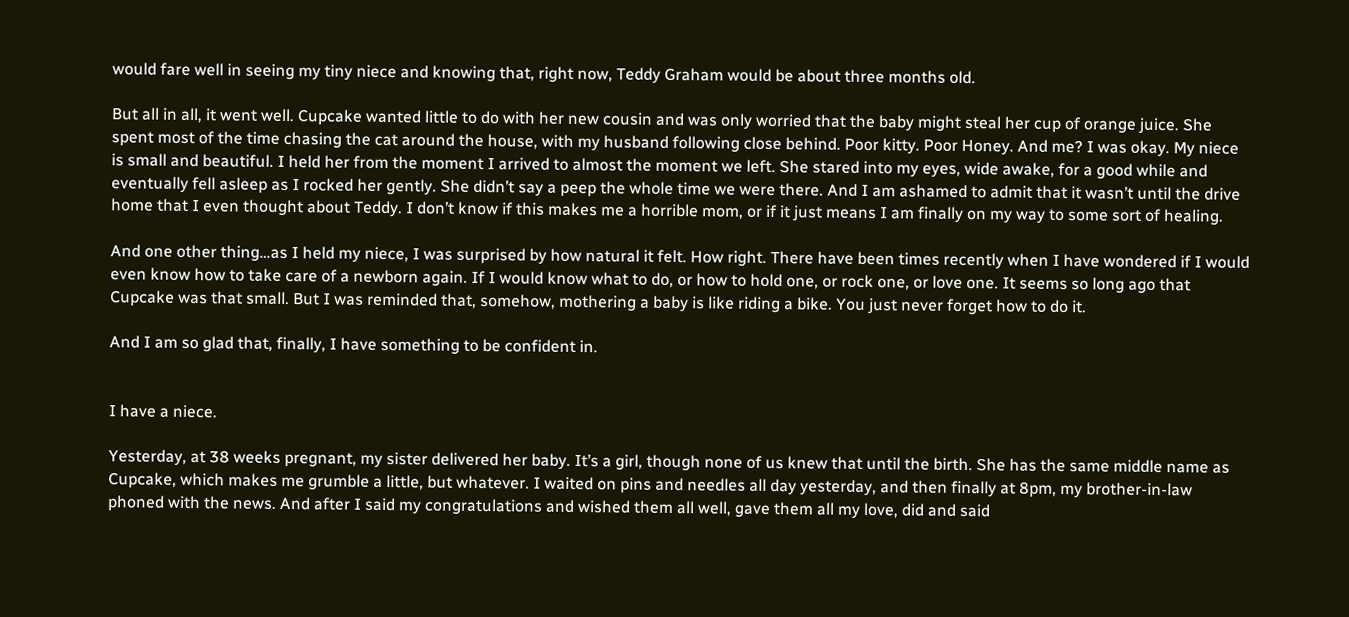would fare well in seeing my tiny niece and knowing that, right now, Teddy Graham would be about three months old.

But all in all, it went well. Cupcake wanted little to do with her new cousin and was only worried that the baby might steal her cup of orange juice. She spent most of the time chasing the cat around the house, with my husband following close behind. Poor kitty. Poor Honey. And me? I was okay. My niece is small and beautiful. I held her from the moment I arrived to almost the moment we left. She stared into my eyes, wide awake, for a good while and eventually fell asleep as I rocked her gently. She didn’t say a peep the whole time we were there. And I am ashamed to admit that it wasn’t until the drive home that I even thought about Teddy. I don’t know if this makes me a horrible mom, or if it just means I am finally on my way to some sort of healing.

And one other thing…as I held my niece, I was surprised by how natural it felt. How right. There have been times recently when I have wondered if I would even know how to take care of a newborn again. If I would know what to do, or how to hold one, or rock one, or love one. It seems so long ago that Cupcake was that small. But I was reminded that, somehow, mothering a baby is like riding a bike. You just never forget how to do it.

And I am so glad that, finally, I have something to be confident in.


I have a niece.

Yesterday, at 38 weeks pregnant, my sister delivered her baby. It’s a girl, though none of us knew that until the birth. She has the same middle name as Cupcake, which makes me grumble a little, but whatever. I waited on pins and needles all day yesterday, and then finally at 8pm, my brother-in-law phoned with the news. And after I said my congratulations and wished them all well, gave them all my love, did and said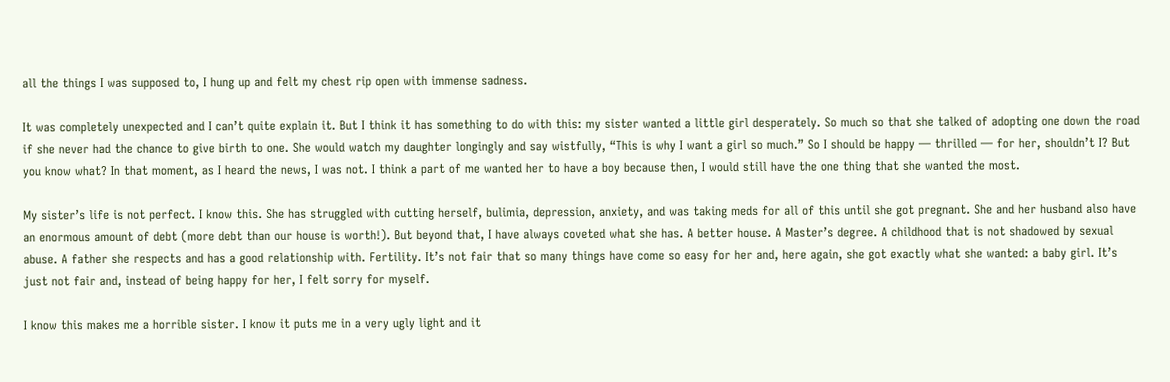all the things I was supposed to, I hung up and felt my chest rip open with immense sadness.

It was completely unexpected and I can’t quite explain it. But I think it has something to do with this: my sister wanted a little girl desperately. So much so that she talked of adopting one down the road if she never had the chance to give birth to one. She would watch my daughter longingly and say wistfully, “This is why I want a girl so much.” So I should be happy — thrilled — for her, shouldn’t I? But you know what? In that moment, as I heard the news, I was not. I think a part of me wanted her to have a boy because then, I would still have the one thing that she wanted the most.

My sister’s life is not perfect. I know this. She has struggled with cutting herself, bulimia, depression, anxiety, and was taking meds for all of this until she got pregnant. She and her husband also have an enormous amount of debt (more debt than our house is worth!). But beyond that, I have always coveted what she has. A better house. A Master’s degree. A childhood that is not shadowed by sexual abuse. A father she respects and has a good relationship with. Fertility. It’s not fair that so many things have come so easy for her and, here again, she got exactly what she wanted: a baby girl. It’s just not fair and, instead of being happy for her, I felt sorry for myself.

I know this makes me a horrible sister. I know it puts me in a very ugly light and it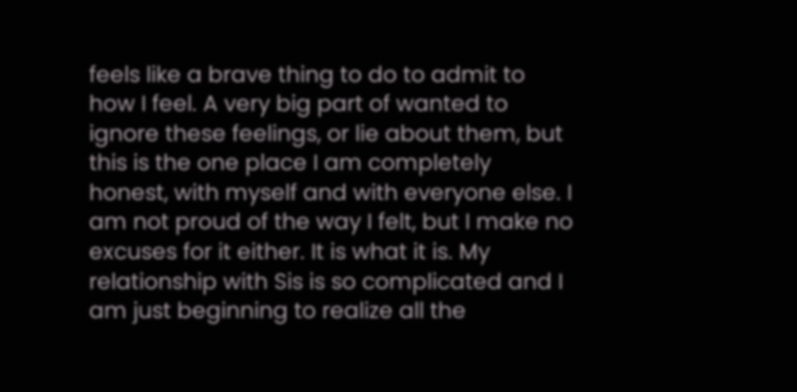feels like a brave thing to do to admit to how I feel. A very big part of wanted to ignore these feelings, or lie about them, but this is the one place I am completely honest, with myself and with everyone else. I am not proud of the way I felt, but I make no excuses for it either. It is what it is. My relationship with Sis is so complicated and I am just beginning to realize all the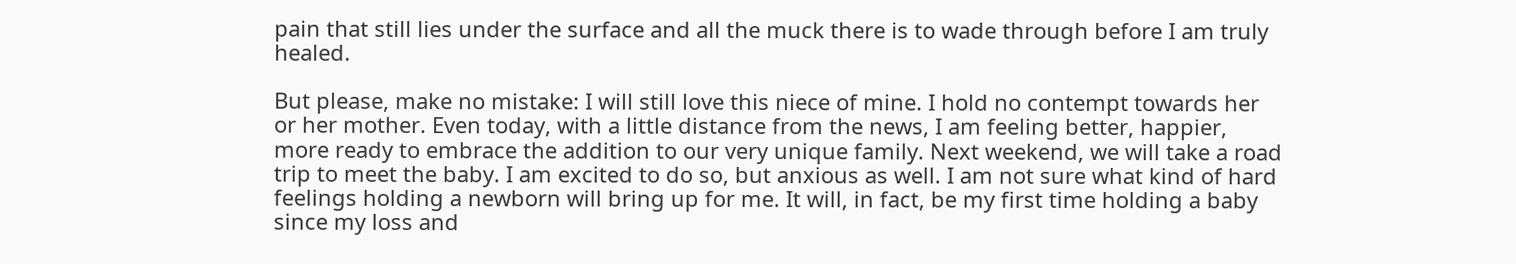pain that still lies under the surface and all the muck there is to wade through before I am truly healed.

But please, make no mistake: I will still love this niece of mine. I hold no contempt towards her or her mother. Even today, with a little distance from the news, I am feeling better, happier, more ready to embrace the addition to our very unique family. Next weekend, we will take a road trip to meet the baby. I am excited to do so, but anxious as well. I am not sure what kind of hard feelings holding a newborn will bring up for me. It will, in fact, be my first time holding a baby since my loss and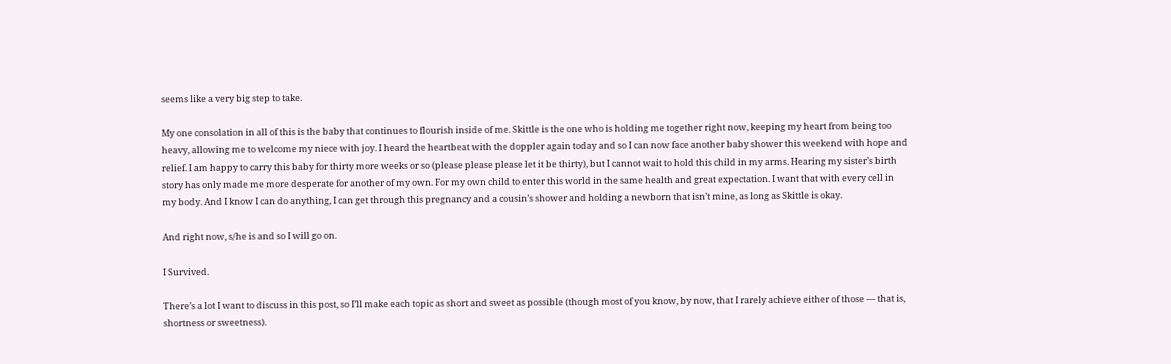seems like a very big step to take.

My one consolation in all of this is the baby that continues to flourish inside of me. Skittle is the one who is holding me together right now, keeping my heart from being too heavy, allowing me to welcome my niece with joy. I heard the heartbeat with the doppler again today and so I can now face another baby shower this weekend with hope and relief. I am happy to carry this baby for thirty more weeks or so (please please please let it be thirty), but I cannot wait to hold this child in my arms. Hearing my sister’s birth story has only made me more desperate for another of my own. For my own child to enter this world in the same health and great expectation. I want that with every cell in my body. And I know I can do anything, I can get through this pregnancy and a cousin’s shower and holding a newborn that isn’t mine, as long as Skittle is okay.

And right now, s/he is and so I will go on.

I Survived.

There’s a lot I want to discuss in this post, so I’ll make each topic as short and sweet as possible (though most of you know, by now, that I rarely achieve either of those — that is, shortness or sweetness).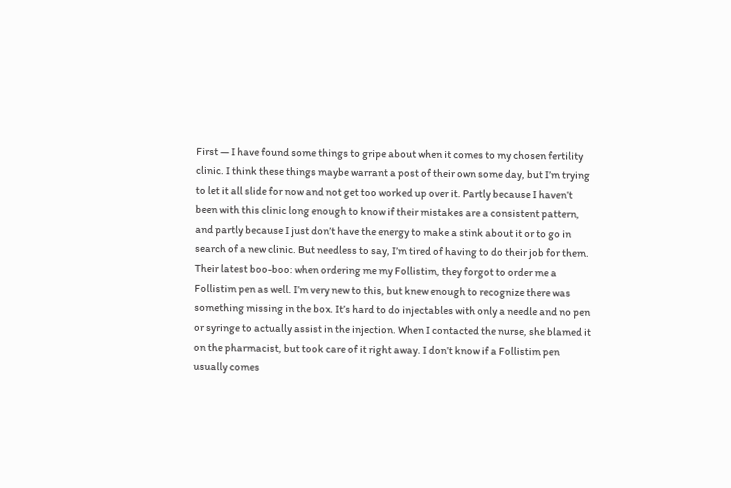First — I have found some things to gripe about when it comes to my chosen fertility clinic. I think these things maybe warrant a post of their own some day, but I’m trying to let it all slide for now and not get too worked up over it. Partly because I haven’t been with this clinic long enough to know if their mistakes are a consistent pattern, and partly because I just don’t have the energy to make a stink about it or to go in search of a new clinic. But needless to say, I’m tired of having to do their job for them. Their latest boo-boo: when ordering me my Follistim, they forgot to order me a Follistim pen as well. I’m very new to this, but knew enough to recognize there was something missing in the box. It’s hard to do injectables with only a needle and no pen or syringe to actually assist in the injection. When I contacted the nurse, she blamed it on the pharmacist, but took care of it right away. I don’t know if a Follistim pen usually comes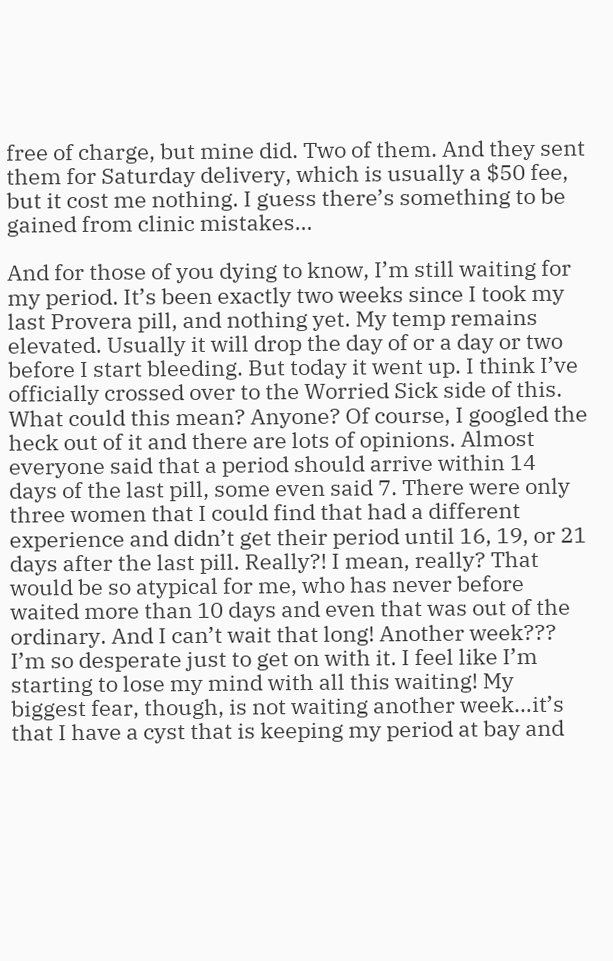free of charge, but mine did. Two of them. And they sent them for Saturday delivery, which is usually a $50 fee, but it cost me nothing. I guess there’s something to be gained from clinic mistakes…

And for those of you dying to know, I’m still waiting for my period. It’s been exactly two weeks since I took my last Provera pill, and nothing yet. My temp remains elevated. Usually it will drop the day of or a day or two before I start bleeding. But today it went up. I think I’ve officially crossed over to the Worried Sick side of this. What could this mean? Anyone? Of course, I googled the heck out of it and there are lots of opinions. Almost everyone said that a period should arrive within 14 days of the last pill, some even said 7. There were only three women that I could find that had a different experience and didn’t get their period until 16, 19, or 21 days after the last pill. Really?! I mean, really? That would be so atypical for me, who has never before waited more than 10 days and even that was out of the ordinary. And I can’t wait that long! Another week??? I’m so desperate just to get on with it. I feel like I’m starting to lose my mind with all this waiting! My biggest fear, though, is not waiting another week…it’s that I have a cyst that is keeping my period at bay and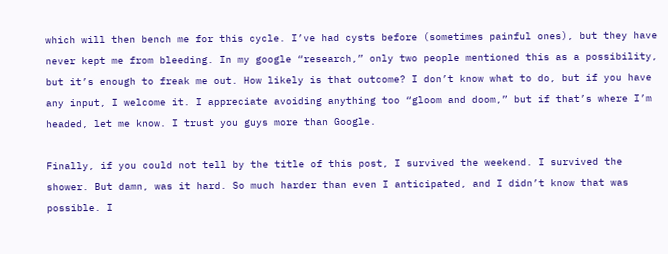which will then bench me for this cycle. I’ve had cysts before (sometimes painful ones), but they have never kept me from bleeding. In my google “research,” only two people mentioned this as a possibility, but it’s enough to freak me out. How likely is that outcome? I don’t know what to do, but if you have any input, I welcome it. I appreciate avoiding anything too “gloom and doom,” but if that’s where I’m headed, let me know. I trust you guys more than Google.

Finally, if you could not tell by the title of this post, I survived the weekend. I survived the shower. But damn, was it hard. So much harder than even I anticipated, and I didn’t know that was possible. I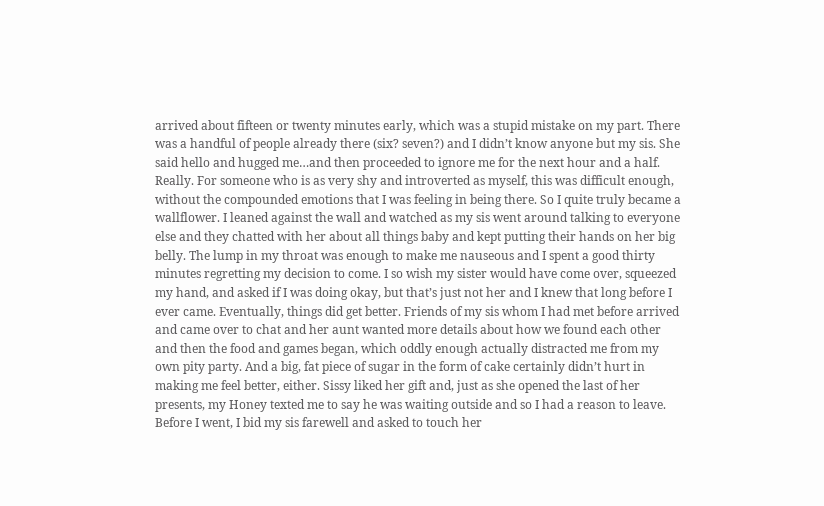arrived about fifteen or twenty minutes early, which was a stupid mistake on my part. There was a handful of people already there (six? seven?) and I didn’t know anyone but my sis. She said hello and hugged me…and then proceeded to ignore me for the next hour and a half. Really. For someone who is as very shy and introverted as myself, this was difficult enough, without the compounded emotions that I was feeling in being there. So I quite truly became a wallflower. I leaned against the wall and watched as my sis went around talking to everyone else and they chatted with her about all things baby and kept putting their hands on her big belly. The lump in my throat was enough to make me nauseous and I spent a good thirty minutes regretting my decision to come. I so wish my sister would have come over, squeezed my hand, and asked if I was doing okay, but that’s just not her and I knew that long before I ever came. Eventually, things did get better. Friends of my sis whom I had met before arrived and came over to chat and her aunt wanted more details about how we found each other and then the food and games began, which oddly enough actually distracted me from my own pity party. And a big, fat piece of sugar in the form of cake certainly didn’t hurt in making me feel better, either. Sissy liked her gift and, just as she opened the last of her presents, my Honey texted me to say he was waiting outside and so I had a reason to leave. Before I went, I bid my sis farewell and asked to touch her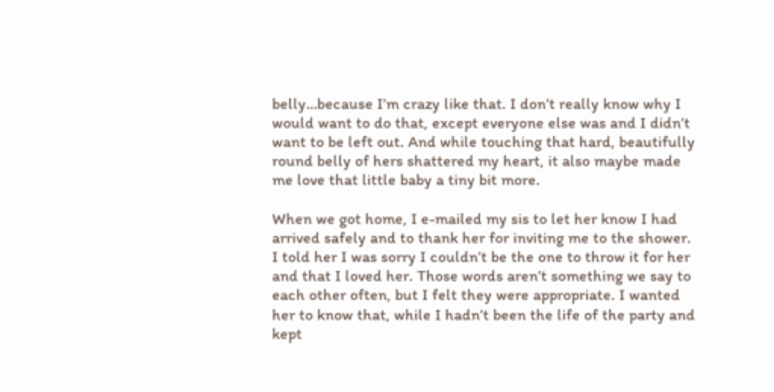belly…because I’m crazy like that. I don’t really know why I would want to do that, except everyone else was and I didn’t want to be left out. And while touching that hard, beautifully round belly of hers shattered my heart, it also maybe made me love that little baby a tiny bit more.

When we got home, I e-mailed my sis to let her know I had arrived safely and to thank her for inviting me to the shower. I told her I was sorry I couldn’t be the one to throw it for her and that I loved her. Those words aren’t something we say to each other often, but I felt they were appropriate. I wanted her to know that, while I hadn’t been the life of the party and kept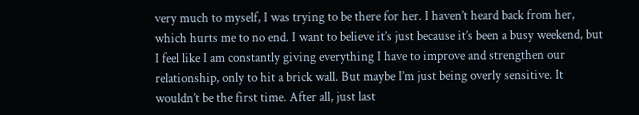very much to myself, I was trying to be there for her. I haven’t heard back from her, which hurts me to no end. I want to believe it’s just because it’s been a busy weekend, but I feel like I am constantly giving everything I have to improve and strengthen our relationship, only to hit a brick wall. But maybe I’m just being overly sensitive. It wouldn’t be the first time. After all, just last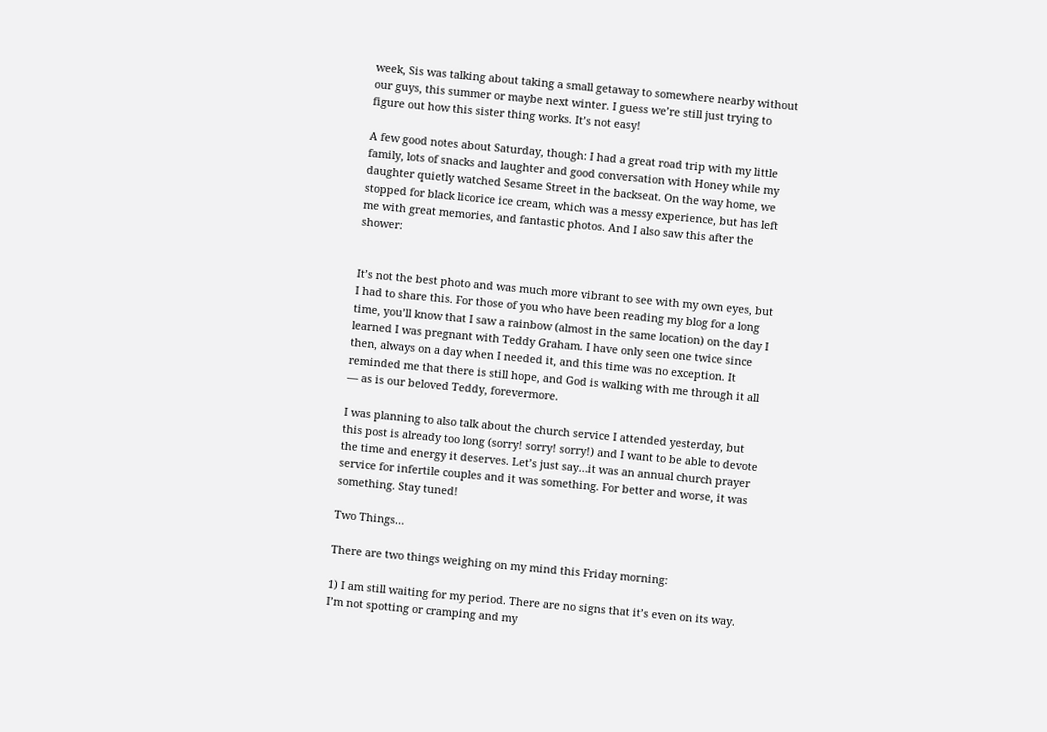week, Sis was talking about taking a small getaway to somewhere nearby without our guys, this summer or maybe next winter. I guess we’re still just trying to figure out how this sister thing works. It’s not easy!

A few good notes about Saturday, though: I had a great road trip with my little family, lots of snacks and laughter and good conversation with Honey while my daughter quietly watched Sesame Street in the backseat. On the way home, we stopped for black licorice ice cream, which was a messy experience, but has left me with great memories, and fantastic photos. And I also saw this after the shower:


It’s not the best photo and was much more vibrant to see with my own eyes, but I had to share this. For those of you who have been reading my blog for a long time, you’ll know that I saw a rainbow (almost in the same location) on the day I learned I was pregnant with Teddy Graham. I have only seen one twice since then, always on a day when I needed it, and this time was no exception. It reminded me that there is still hope, and God is walking with me through it all — as is our beloved Teddy, forevermore.

I was planning to also talk about the church service I attended yesterday, but this post is already too long (sorry! sorry! sorry!) and I want to be able to devote the time and energy it deserves. Let’s just say…it was an annual church prayer service for infertile couples and it was something. For better and worse, it was something. Stay tuned!

Two Things…

There are two things weighing on my mind this Friday morning:

1) I am still waiting for my period. There are no signs that it’s even on its way. I’m not spotting or cramping and my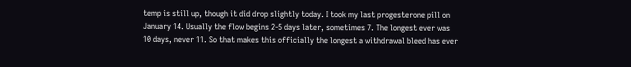temp is still up, though it did drop slightly today. I took my last progesterone pill on January 14. Usually the flow begins 2-5 days later, sometimes 7. The longest ever was 10 days, never 11. So that makes this officially the longest a withdrawal bleed has ever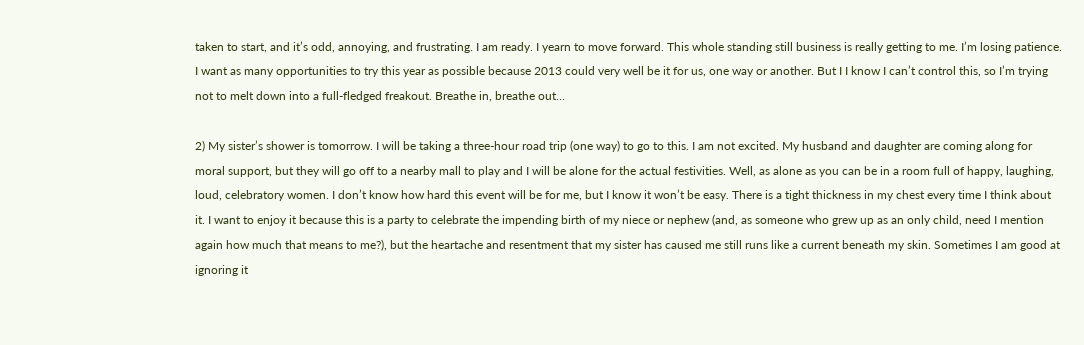taken to start, and it’s odd, annoying, and frustrating. I am ready. I yearn to move forward. This whole standing still business is really getting to me. I’m losing patience. I want as many opportunities to try this year as possible because 2013 could very well be it for us, one way or another. But I I know I can’t control this, so I’m trying not to melt down into a full-fledged freakout. Breathe in, breathe out…

2) My sister’s shower is tomorrow. I will be taking a three-hour road trip (one way) to go to this. I am not excited. My husband and daughter are coming along for moral support, but they will go off to a nearby mall to play and I will be alone for the actual festivities. Well, as alone as you can be in a room full of happy, laughing, loud, celebratory women. I don’t know how hard this event will be for me, but I know it won’t be easy. There is a tight thickness in my chest every time I think about it. I want to enjoy it because this is a party to celebrate the impending birth of my niece or nephew (and, as someone who grew up as an only child, need I mention again how much that means to me?), but the heartache and resentment that my sister has caused me still runs like a current beneath my skin. Sometimes I am good at ignoring it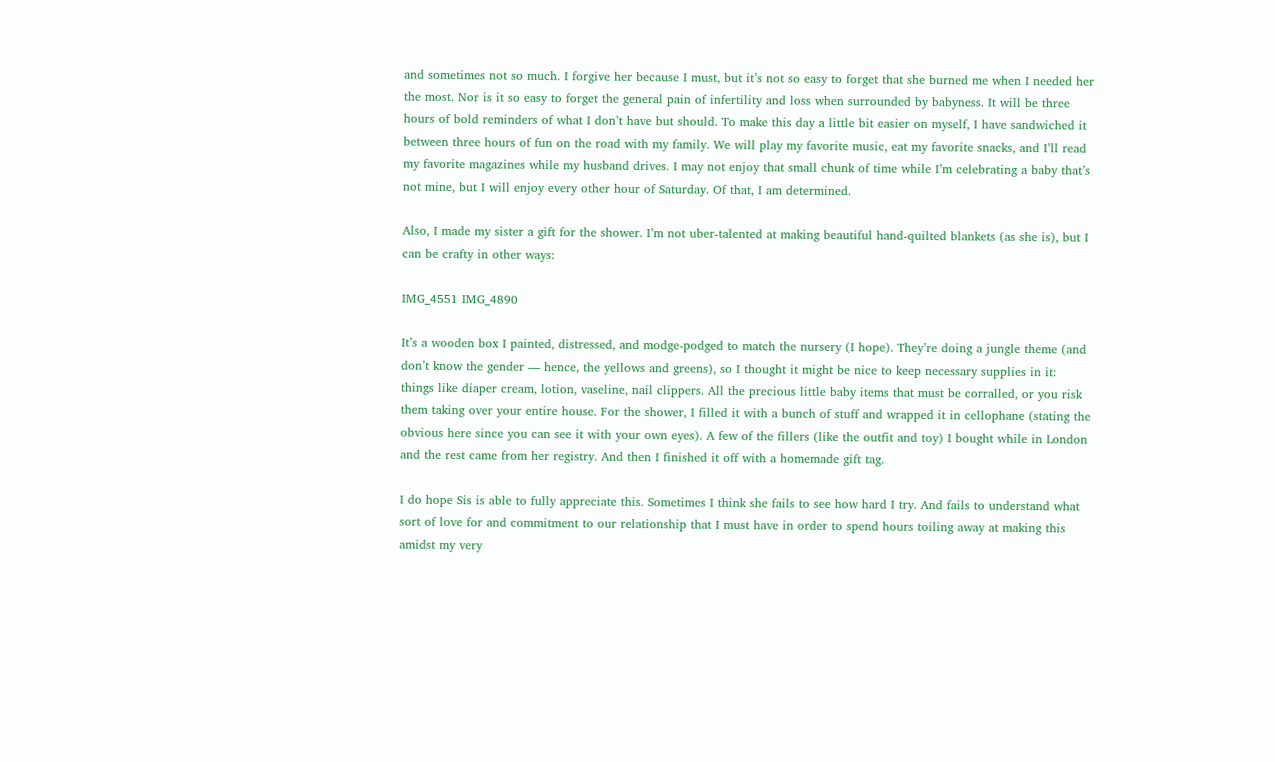and sometimes not so much. I forgive her because I must, but it’s not so easy to forget that she burned me when I needed her the most. Nor is it so easy to forget the general pain of infertility and loss when surrounded by babyness. It will be three hours of bold reminders of what I don’t have but should. To make this day a little bit easier on myself, I have sandwiched it between three hours of fun on the road with my family. We will play my favorite music, eat my favorite snacks, and I’ll read my favorite magazines while my husband drives. I may not enjoy that small chunk of time while I’m celebrating a baby that’s not mine, but I will enjoy every other hour of Saturday. Of that, I am determined.

Also, I made my sister a gift for the shower. I’m not uber-talented at making beautiful hand-quilted blankets (as she is), but I can be crafty in other ways:

IMG_4551 IMG_4890

It’s a wooden box I painted, distressed, and modge-podged to match the nursery (I hope). They’re doing a jungle theme (and don’t know the gender — hence, the yellows and greens), so I thought it might be nice to keep necessary supplies in it: things like diaper cream, lotion, vaseline, nail clippers. All the precious little baby items that must be corralled, or you risk them taking over your entire house. For the shower, I filled it with a bunch of stuff and wrapped it in cellophane (stating the obvious here since you can see it with your own eyes). A few of the fillers (like the outfit and toy) I bought while in London and the rest came from her registry. And then I finished it off with a homemade gift tag.

I do hope Sis is able to fully appreciate this. Sometimes I think she fails to see how hard I try. And fails to understand what sort of love for and commitment to our relationship that I must have in order to spend hours toiling away at making this amidst my very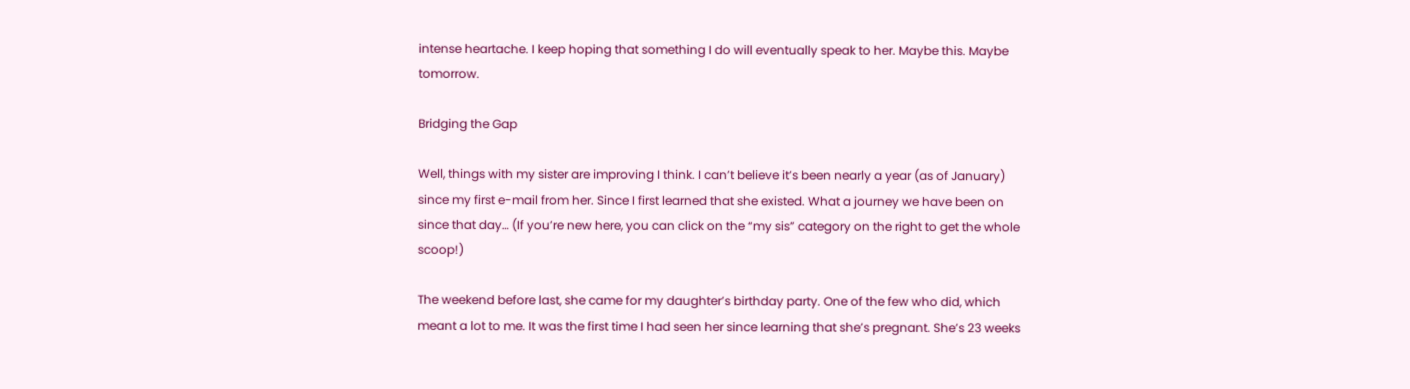intense heartache. I keep hoping that something I do will eventually speak to her. Maybe this. Maybe tomorrow.

Bridging the Gap

Well, things with my sister are improving I think. I can’t believe it’s been nearly a year (as of January) since my first e-mail from her. Since I first learned that she existed. What a journey we have been on since that day… (If you’re new here, you can click on the “my sis” category on the right to get the whole scoop!)

The weekend before last, she came for my daughter’s birthday party. One of the few who did, which meant a lot to me. It was the first time I had seen her since learning that she’s pregnant. She’s 23 weeks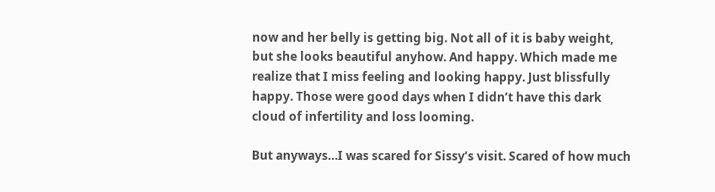now and her belly is getting big. Not all of it is baby weight, but she looks beautiful anyhow. And happy. Which made me realize that I miss feeling and looking happy. Just blissfully happy. Those were good days when I didn’t have this dark cloud of infertility and loss looming.

But anyways…I was scared for Sissy’s visit. Scared of how much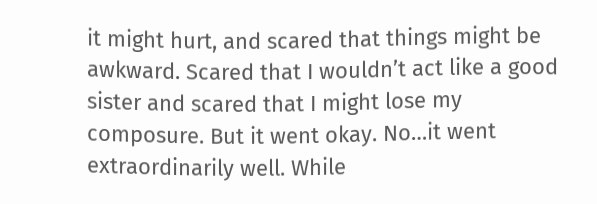it might hurt, and scared that things might be awkward. Scared that I wouldn’t act like a good sister and scared that I might lose my composure. But it went okay. No…it went extraordinarily well. While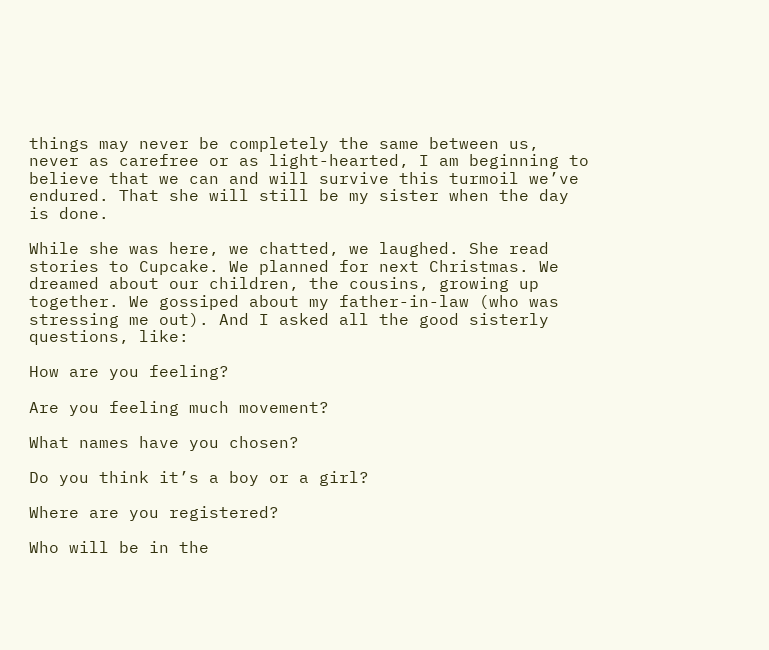things may never be completely the same between us, never as carefree or as light-hearted, I am beginning to believe that we can and will survive this turmoil we’ve endured. That she will still be my sister when the day is done.

While she was here, we chatted, we laughed. She read stories to Cupcake. We planned for next Christmas. We dreamed about our children, the cousins, growing up together. We gossiped about my father-in-law (who was stressing me out). And I asked all the good sisterly questions, like:

How are you feeling?

Are you feeling much movement?

What names have you chosen?

Do you think it’s a boy or a girl?

Where are you registered?

Who will be in the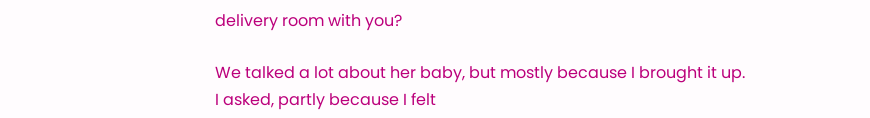delivery room with you?

We talked a lot about her baby, but mostly because I brought it up. I asked, partly because I felt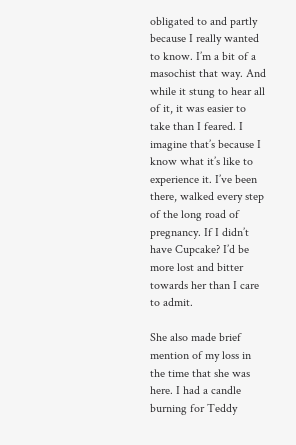obligated to and partly because I really wanted to know. I’m a bit of a masochist that way. And while it stung to hear all of it, it was easier to take than I feared. I imagine that’s because I know what it’s like to experience it. I’ve been there, walked every step of the long road of pregnancy. If I didn’t have Cupcake? I’d be more lost and bitter towards her than I care to admit.

She also made brief mention of my loss in the time that she was here. I had a candle burning for Teddy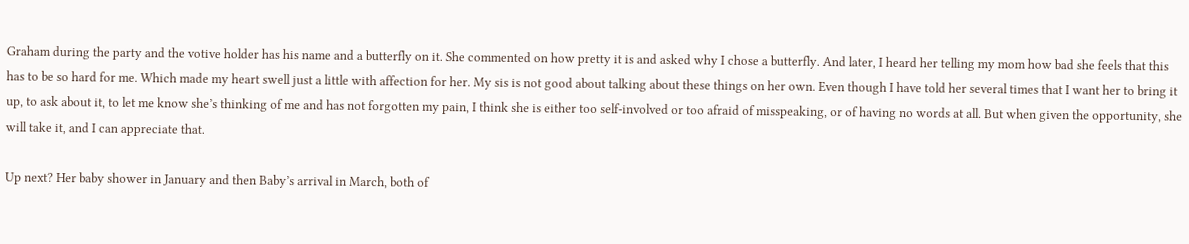Graham during the party and the votive holder has his name and a butterfly on it. She commented on how pretty it is and asked why I chose a butterfly. And later, I heard her telling my mom how bad she feels that this has to be so hard for me. Which made my heart swell just a little with affection for her. My sis is not good about talking about these things on her own. Even though I have told her several times that I want her to bring it up, to ask about it, to let me know she’s thinking of me and has not forgotten my pain, I think she is either too self-involved or too afraid of misspeaking, or of having no words at all. But when given the opportunity, she will take it, and I can appreciate that.

Up next? Her baby shower in January and then Baby’s arrival in March, both of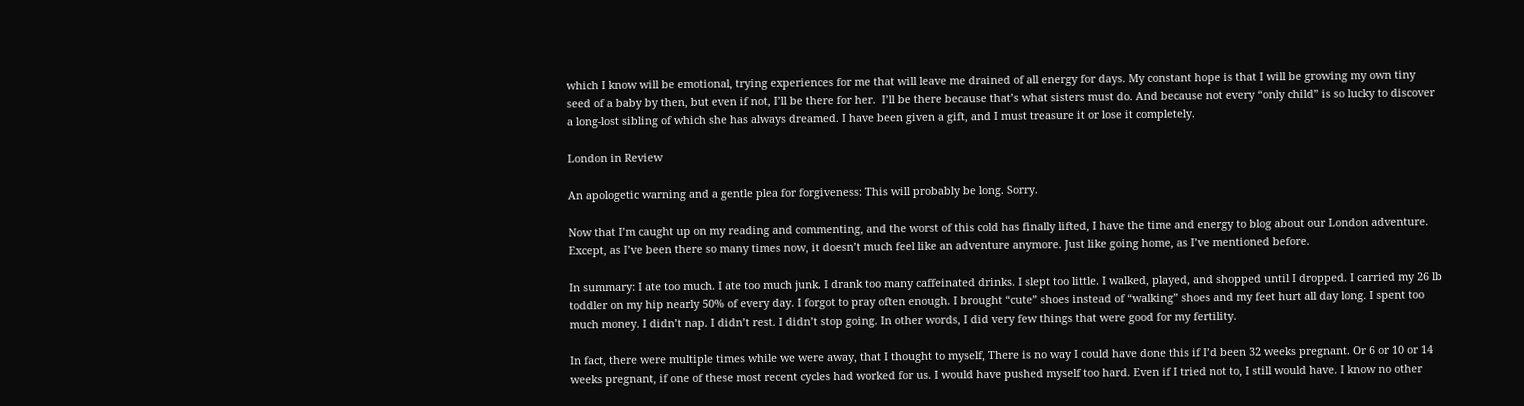which I know will be emotional, trying experiences for me that will leave me drained of all energy for days. My constant hope is that I will be growing my own tiny seed of a baby by then, but even if not, I’ll be there for her.  I’ll be there because that’s what sisters must do. And because not every “only child” is so lucky to discover a long-lost sibling of which she has always dreamed. I have been given a gift, and I must treasure it or lose it completely.

London in Review

An apologetic warning and a gentle plea for forgiveness: This will probably be long. Sorry.

Now that I’m caught up on my reading and commenting, and the worst of this cold has finally lifted, I have the time and energy to blog about our London adventure. Except, as I’ve been there so many times now, it doesn’t much feel like an adventure anymore. Just like going home, as I’ve mentioned before.

In summary: I ate too much. I ate too much junk. I drank too many caffeinated drinks. I slept too little. I walked, played, and shopped until I dropped. I carried my 26 lb toddler on my hip nearly 50% of every day. I forgot to pray often enough. I brought “cute” shoes instead of “walking” shoes and my feet hurt all day long. I spent too much money. I didn’t nap. I didn’t rest. I didn’t stop going. In other words, I did very few things that were good for my fertility.

In fact, there were multiple times while we were away, that I thought to myself, There is no way I could have done this if I’d been 32 weeks pregnant. Or 6 or 10 or 14 weeks pregnant, if one of these most recent cycles had worked for us. I would have pushed myself too hard. Even if I tried not to, I still would have. I know no other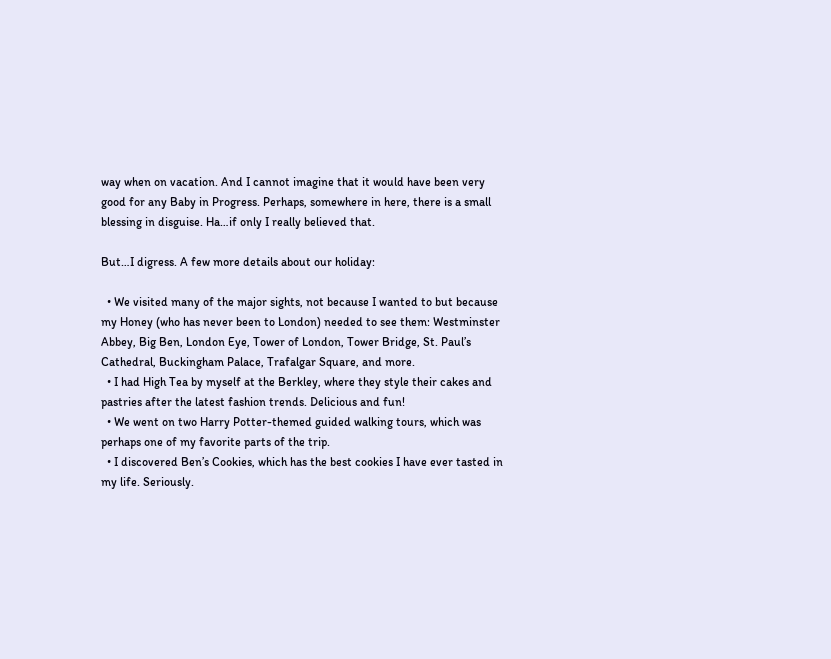way when on vacation. And I cannot imagine that it would have been very good for any Baby in Progress. Perhaps, somewhere in here, there is a small blessing in disguise. Ha…if only I really believed that.

But…I digress. A few more details about our holiday:

  • We visited many of the major sights, not because I wanted to but because my Honey (who has never been to London) needed to see them: Westminster Abbey, Big Ben, London Eye, Tower of London, Tower Bridge, St. Paul’s Cathedral, Buckingham Palace, Trafalgar Square, and more.
  • I had High Tea by myself at the Berkley, where they style their cakes and pastries after the latest fashion trends. Delicious and fun!
  • We went on two Harry Potter-themed guided walking tours, which was perhaps one of my favorite parts of the trip.
  • I discovered Ben’s Cookies, which has the best cookies I have ever tasted in my life. Seriously.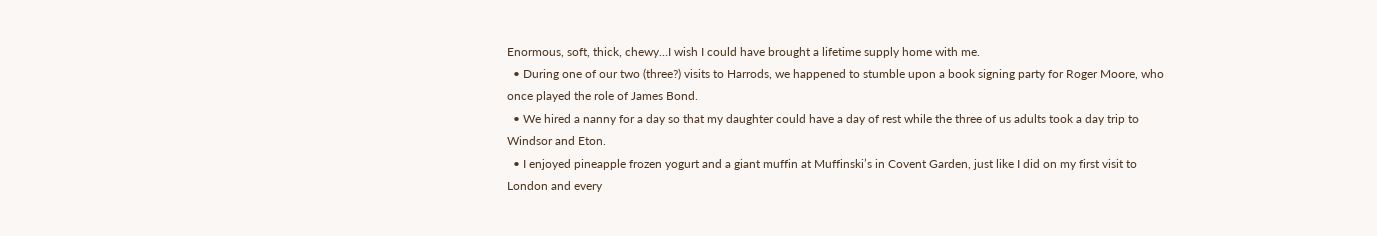Enormous, soft, thick, chewy…I wish I could have brought a lifetime supply home with me.
  • During one of our two (three?) visits to Harrods, we happened to stumble upon a book signing party for Roger Moore, who once played the role of James Bond.
  • We hired a nanny for a day so that my daughter could have a day of rest while the three of us adults took a day trip to Windsor and Eton.
  • I enjoyed pineapple frozen yogurt and a giant muffin at Muffinski’s in Covent Garden, just like I did on my first visit to London and every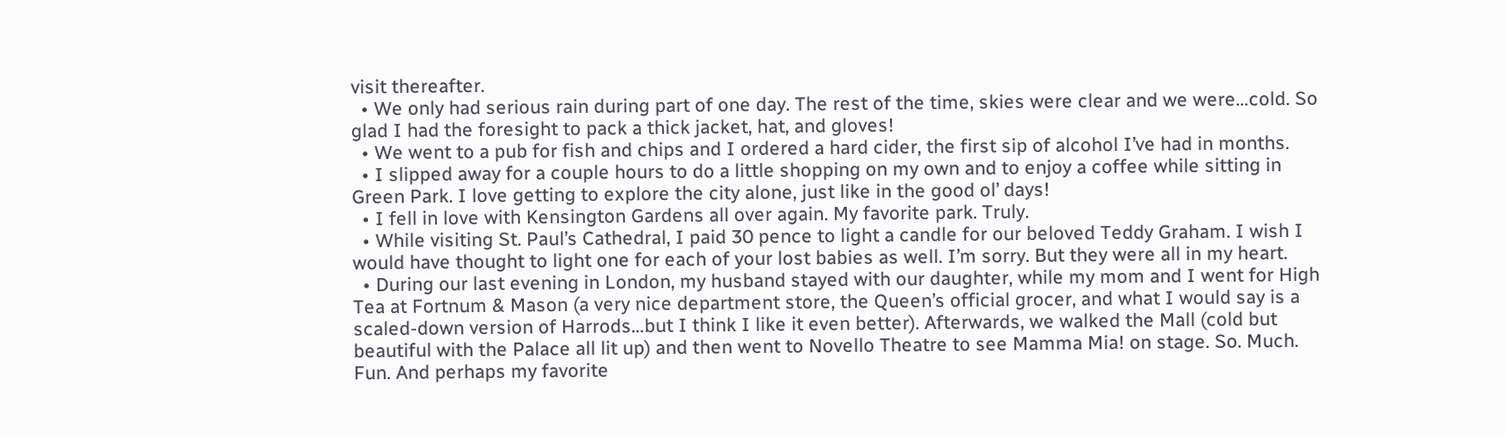visit thereafter.
  • We only had serious rain during part of one day. The rest of the time, skies were clear and we were…cold. So glad I had the foresight to pack a thick jacket, hat, and gloves!
  • We went to a pub for fish and chips and I ordered a hard cider, the first sip of alcohol I’ve had in months.
  • I slipped away for a couple hours to do a little shopping on my own and to enjoy a coffee while sitting in Green Park. I love getting to explore the city alone, just like in the good ol’ days!
  • I fell in love with Kensington Gardens all over again. My favorite park. Truly.
  • While visiting St. Paul’s Cathedral, I paid 30 pence to light a candle for our beloved Teddy Graham. I wish I would have thought to light one for each of your lost babies as well. I’m sorry. But they were all in my heart.
  • During our last evening in London, my husband stayed with our daughter, while my mom and I went for High Tea at Fortnum & Mason (a very nice department store, the Queen’s official grocer, and what I would say is a scaled-down version of Harrods…but I think I like it even better). Afterwards, we walked the Mall (cold but beautiful with the Palace all lit up) and then went to Novello Theatre to see Mamma Mia! on stage. So. Much. Fun. And perhaps my favorite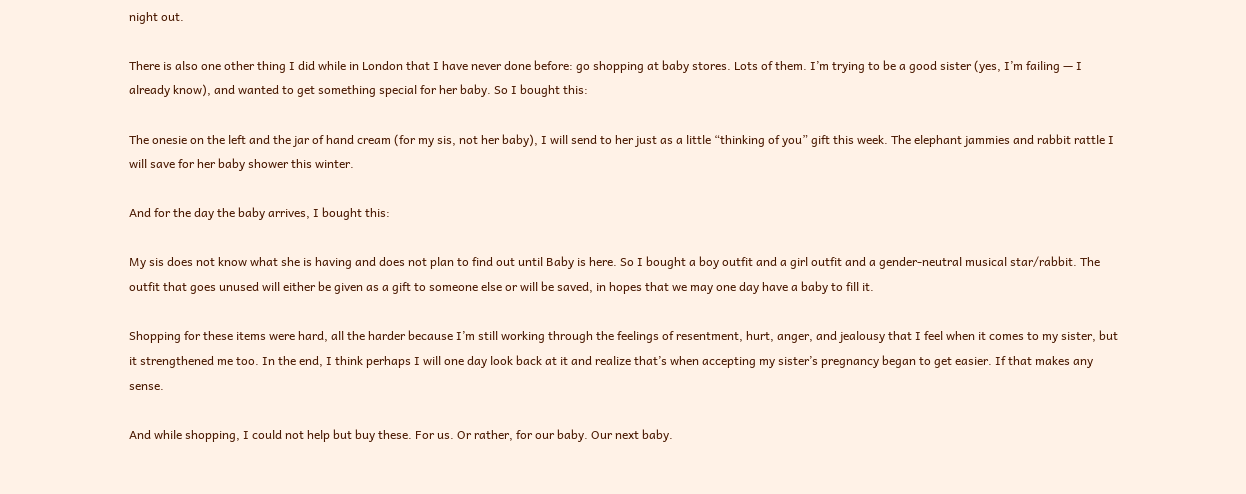night out.

There is also one other thing I did while in London that I have never done before: go shopping at baby stores. Lots of them. I’m trying to be a good sister (yes, I’m failing — I already know), and wanted to get something special for her baby. So I bought this:

The onesie on the left and the jar of hand cream (for my sis, not her baby), I will send to her just as a little “thinking of you” gift this week. The elephant jammies and rabbit rattle I will save for her baby shower this winter.

And for the day the baby arrives, I bought this:

My sis does not know what she is having and does not plan to find out until Baby is here. So I bought a boy outfit and a girl outfit and a gender-neutral musical star/rabbit. The outfit that goes unused will either be given as a gift to someone else or will be saved, in hopes that we may one day have a baby to fill it.

Shopping for these items were hard, all the harder because I’m still working through the feelings of resentment, hurt, anger, and jealousy that I feel when it comes to my sister, but it strengthened me too. In the end, I think perhaps I will one day look back at it and realize that’s when accepting my sister’s pregnancy began to get easier. If that makes any sense.

And while shopping, I could not help but buy these. For us. Or rather, for our baby. Our next baby.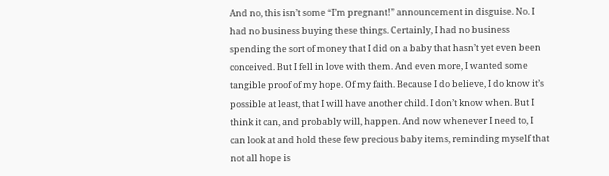And no, this isn’t some “I’m pregnant!” announcement in disguise. No. I had no business buying these things. Certainly, I had no business spending the sort of money that I did on a baby that hasn’t yet even been conceived. But I fell in love with them. And even more, I wanted some tangible proof of my hope. Of my faith. Because I do believe, I do know it’s possible at least, that I will have another child. I don’t know when. But I think it can, and probably will, happen. And now whenever I need to, I can look at and hold these few precious baby items, reminding myself that not all hope is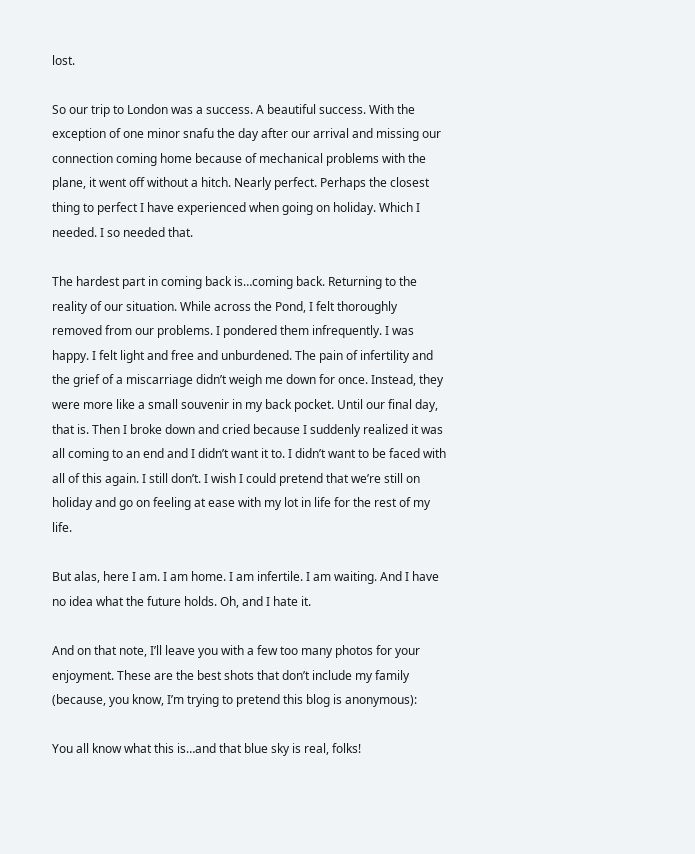lost.

So our trip to London was a success. A beautiful success. With the exception of one minor snafu the day after our arrival and missing our connection coming home because of mechanical problems with the plane, it went off without a hitch. Nearly perfect. Perhaps the closest thing to perfect I have experienced when going on holiday. Which I needed. I so needed that.

The hardest part in coming back is…coming back. Returning to the reality of our situation. While across the Pond, I felt thoroughly removed from our problems. I pondered them infrequently. I was happy. I felt light and free and unburdened. The pain of infertility and the grief of a miscarriage didn’t weigh me down for once. Instead, they were more like a small souvenir in my back pocket. Until our final day, that is. Then I broke down and cried because I suddenly realized it was all coming to an end and I didn’t want it to. I didn’t want to be faced with all of this again. I still don’t. I wish I could pretend that we’re still on holiday and go on feeling at ease with my lot in life for the rest of my life.

But alas, here I am. I am home. I am infertile. I am waiting. And I have no idea what the future holds. Oh, and I hate it.

And on that note, I’ll leave you with a few too many photos for your enjoyment. These are the best shots that don’t include my family (because, you know, I’m trying to pretend this blog is anonymous):

You all know what this is…and that blue sky is real, folks!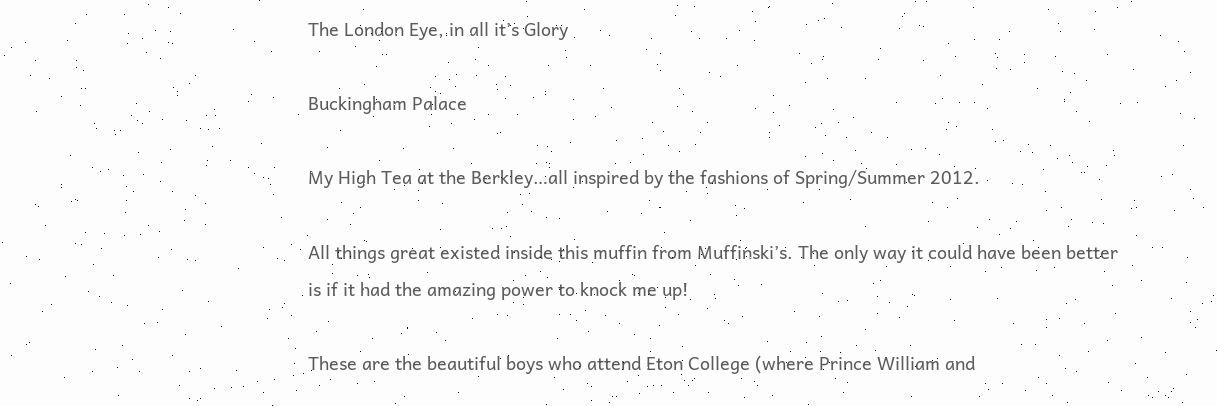The London Eye, in all it’s Glory

Buckingham Palace

My High Tea at the Berkley…all inspired by the fashions of Spring/Summer 2012.

All things great existed inside this muffin from Muffinski’s. The only way it could have been better is if it had the amazing power to knock me up!

These are the beautiful boys who attend Eton College (where Prince William and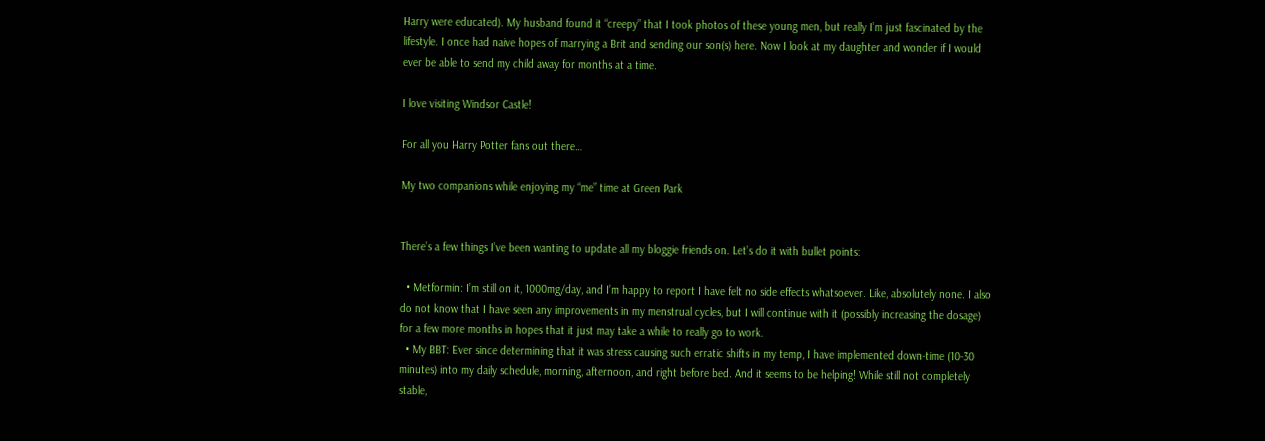Harry were educated). My husband found it “creepy” that I took photos of these young men, but really I’m just fascinated by the lifestyle. I once had naive hopes of marrying a Brit and sending our son(s) here. Now I look at my daughter and wonder if I would ever be able to send my child away for months at a time.

I love visiting Windsor Castle!

For all you Harry Potter fans out there…

My two companions while enjoying my “me” time at Green Park


There’s a few things I’ve been wanting to update all my bloggie friends on. Let’s do it with bullet points:

  • Metformin: I’m still on it, 1000mg/day, and I’m happy to report I have felt no side effects whatsoever. Like, absolutely none. I also do not know that I have seen any improvements in my menstrual cycles, but I will continue with it (possibly increasing the dosage) for a few more months in hopes that it just may take a while to really go to work.
  • My BBT: Ever since determining that it was stress causing such erratic shifts in my temp, I have implemented down-time (10-30 minutes) into my daily schedule, morning, afternoon, and right before bed. And it seems to be helping! While still not completely stable,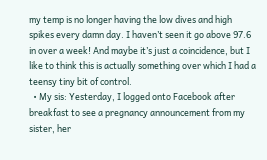my temp is no longer having the low dives and high spikes every damn day. I haven’t seen it go above 97.6 in over a week! And maybe it’s just a coincidence, but I like to think this is actually something over which I had a teensy tiny bit of control.
  • My sis: Yesterday, I logged onto Facebook after breakfast to see a pregnancy announcement from my sister, her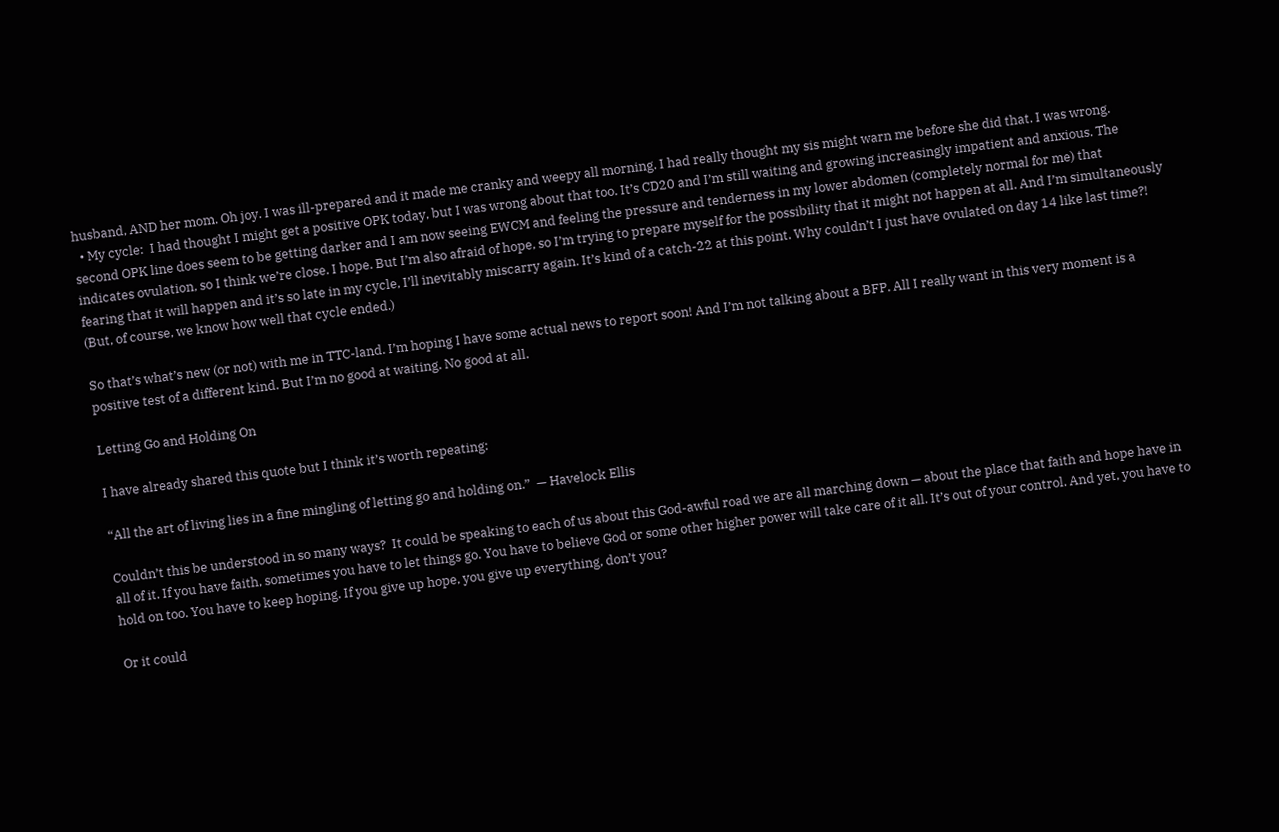husband, AND her mom. Oh joy. I was ill-prepared and it made me cranky and weepy all morning. I had really thought my sis might warn me before she did that. I was wrong.
  • My cycle:  I had thought I might get a positive OPK today, but I was wrong about that too. It’s CD20 and I’m still waiting and growing increasingly impatient and anxious. The second OPK line does seem to be getting darker and I am now seeing EWCM and feeling the pressure and tenderness in my lower abdomen (completely normal for me) that indicates ovulation, so I think we’re close. I hope. But I’m also afraid of hope, so I’m trying to prepare myself for the possibility that it might not happen at all. And I’m simultaneously fearing that it will happen and it’s so late in my cycle, I’ll inevitably miscarry again. It’s kind of a catch-22 at this point. Why couldn’t I just have ovulated on day 14 like last time?! (But, of course, we know how well that cycle ended.)

So that’s what’s new (or not) with me in TTC-land. I’m hoping I have some actual news to report soon! And I’m not talking about a BFP. All I really want in this very moment is a positive test of a different kind. But I’m no good at waiting. No good at all.

Letting Go and Holding On

I have already shared this quote but I think it’s worth repeating:

“All the art of living lies in a fine mingling of letting go and holding on.”  — Havelock Ellis

Couldn’t this be understood in so many ways?  It could be speaking to each of us about this God-awful road we are all marching down — about the place that faith and hope have in all of it. If you have faith, sometimes you have to let things go. You have to believe God or some other higher power will take care of it all. It’s out of your control. And yet, you have to hold on too. You have to keep hoping. If you give up hope, you give up everything, don’t you?

Or it could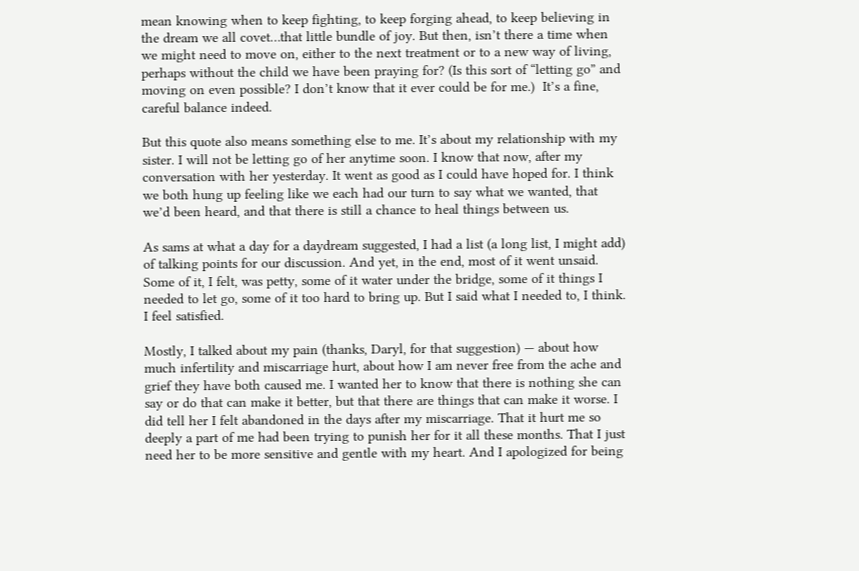mean knowing when to keep fighting, to keep forging ahead, to keep believing in the dream we all covet…that little bundle of joy. But then, isn’t there a time when we might need to move on, either to the next treatment or to a new way of living, perhaps without the child we have been praying for? (Is this sort of “letting go” and moving on even possible? I don’t know that it ever could be for me.)  It’s a fine, careful balance indeed.

But this quote also means something else to me. It’s about my relationship with my sister. I will not be letting go of her anytime soon. I know that now, after my conversation with her yesterday. It went as good as I could have hoped for. I think we both hung up feeling like we each had our turn to say what we wanted, that we’d been heard, and that there is still a chance to heal things between us.

As sams at what a day for a daydream suggested, I had a list (a long list, I might add) of talking points for our discussion. And yet, in the end, most of it went unsaid. Some of it, I felt, was petty, some of it water under the bridge, some of it things I needed to let go, some of it too hard to bring up. But I said what I needed to, I think. I feel satisfied.

Mostly, I talked about my pain (thanks, Daryl, for that suggestion) — about how much infertility and miscarriage hurt, about how I am never free from the ache and grief they have both caused me. I wanted her to know that there is nothing she can say or do that can make it better, but that there are things that can make it worse. I did tell her I felt abandoned in the days after my miscarriage. That it hurt me so deeply a part of me had been trying to punish her for it all these months. That I just need her to be more sensitive and gentle with my heart. And I apologized for being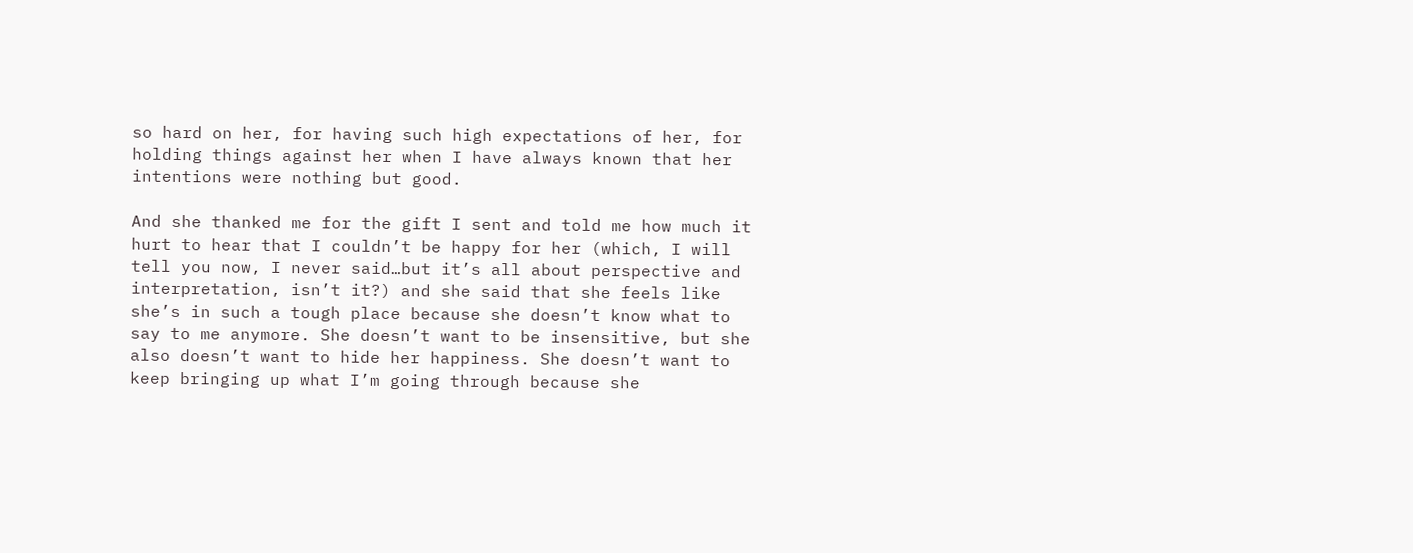so hard on her, for having such high expectations of her, for holding things against her when I have always known that her intentions were nothing but good.

And she thanked me for the gift I sent and told me how much it hurt to hear that I couldn’t be happy for her (which, I will tell you now, I never said…but it’s all about perspective and interpretation, isn’t it?) and she said that she feels like she’s in such a tough place because she doesn’t know what to say to me anymore. She doesn’t want to be insensitive, but she also doesn’t want to hide her happiness. She doesn’t want to keep bringing up what I’m going through because she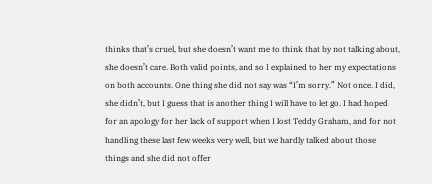thinks that’s cruel, but she doesn’t want me to think that by not talking about, she doesn’t care. Both valid points, and so I explained to her my expectations on both accounts. One thing she did not say was “I’m sorry.” Not once. I did, she didn’t, but I guess that is another thing I will have to let go. I had hoped for an apology for her lack of support when I lost Teddy Graham, and for not handling these last few weeks very well, but we hardly talked about those things and she did not offer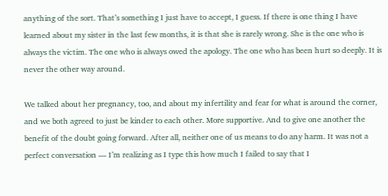anything of the sort. That’s something I just have to accept, I guess. If there is one thing I have learned about my sister in the last few months, it is that she is rarely wrong. She is the one who is always the victim. The one who is always owed the apology. The one who has been hurt so deeply. It is never the other way around.

We talked about her pregnancy, too, and about my infertility and fear for what is around the corner, and we both agreed to just be kinder to each other. More supportive. And to give one another the benefit of the doubt going forward. After all, neither one of us means to do any harm. It was not a perfect conversation — I’m realizing as I type this how much I failed to say that I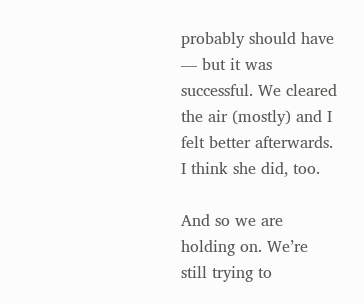probably should have — but it was successful. We cleared the air (mostly) and I felt better afterwards. I think she did, too.

And so we are holding on. We’re still trying to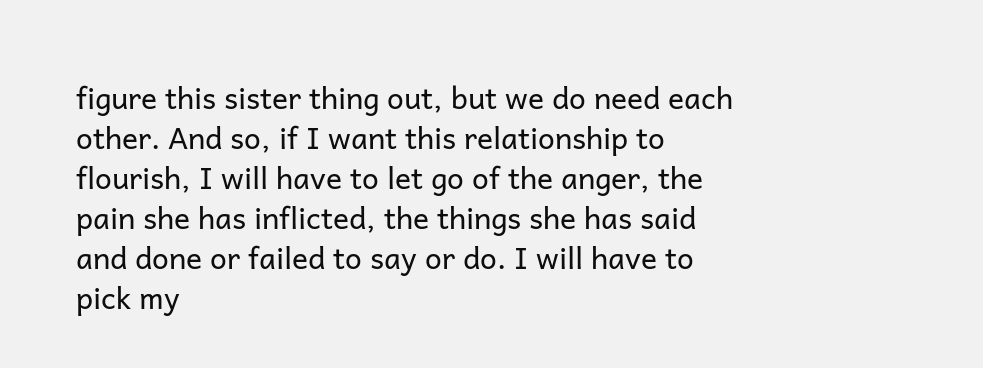figure this sister thing out, but we do need each other. And so, if I want this relationship to flourish, I will have to let go of the anger, the pain she has inflicted, the things she has said and done or failed to say or do. I will have to pick my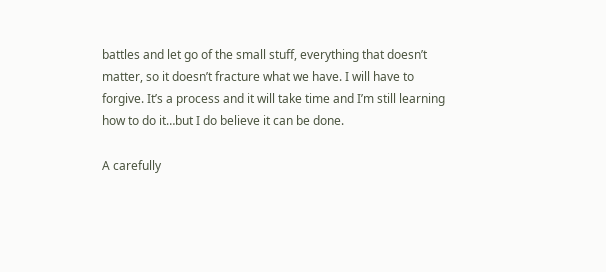battles and let go of the small stuff, everything that doesn’t matter, so it doesn’t fracture what we have. I will have to forgive. It’s a process and it will take time and I’m still learning how to do it…but I do believe it can be done.

A carefully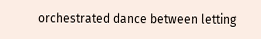orchestrated dance between letting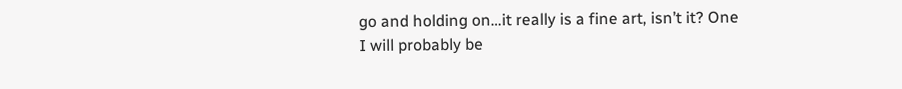go and holding on…it really is a fine art, isn’t it? One I will probably be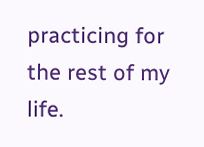practicing for the rest of my life.